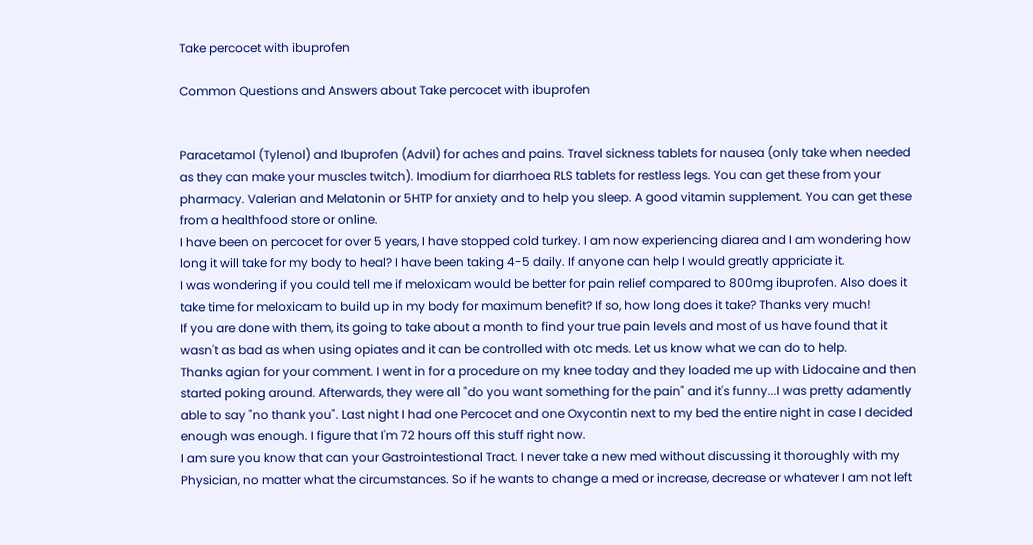Take percocet with ibuprofen

Common Questions and Answers about Take percocet with ibuprofen


Paracetamol (Tylenol) and Ibuprofen (Advil) for aches and pains. Travel sickness tablets for nausea (only take when needed as they can make your muscles twitch). Imodium for diarrhoea RLS tablets for restless legs. You can get these from your pharmacy. Valerian and Melatonin or 5HTP for anxiety and to help you sleep. A good vitamin supplement. You can get these from a healthfood store or online.
I have been on percocet for over 5 years, I have stopped cold turkey. I am now experiencing diarea and I am wondering how long it will take for my body to heal? I have been taking 4-5 daily. If anyone can help I would greatly appriciate it.
I was wondering if you could tell me if meloxicam would be better for pain relief compared to 800mg ibuprofen. Also does it take time for meloxicam to build up in my body for maximum benefit? If so, how long does it take? Thanks very much!
If you are done with them, its going to take about a month to find your true pain levels and most of us have found that it wasn't as bad as when using opiates and it can be controlled with otc meds. Let us know what we can do to help.
Thanks agian for your comment. I went in for a procedure on my knee today and they loaded me up with Lidocaine and then started poking around. Afterwards, they were all "do you want something for the pain" and it's funny...I was pretty adamently able to say "no thank you". Last night I had one Percocet and one Oxycontin next to my bed the entire night in case I decided enough was enough. I figure that I'm 72 hours off this stuff right now.
I am sure you know that can your Gastrointestional Tract. I never take a new med without discussing it thoroughly with my Physician, no matter what the circumstances. So if he wants to change a med or increase, decrease or whatever I am not left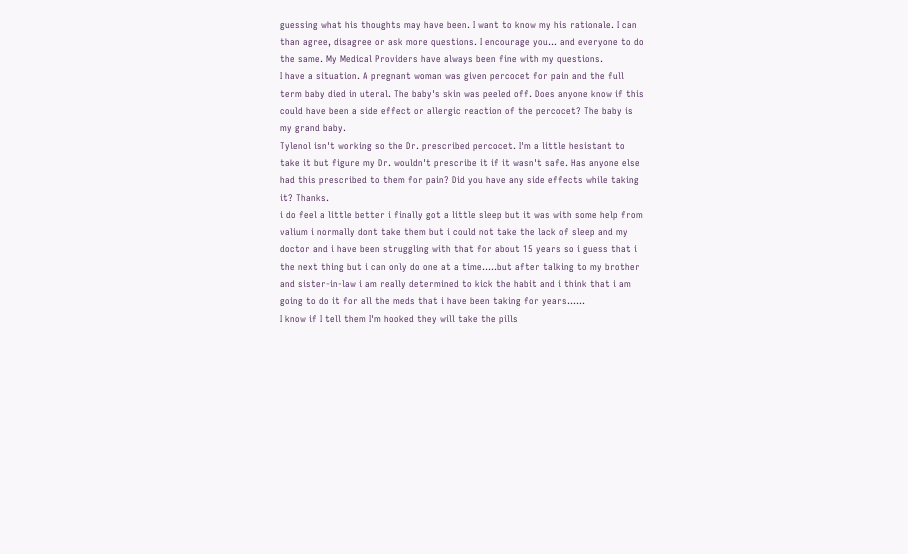guessing what his thoughts may have been. I want to know my his rationale. I can than agree, disagree or ask more questions. I encourage you... and everyone to do the same. My Medical Providers have always been fine with my questions.
I have a situation. A pregnant woman was given percocet for pain and the full term baby died in uteral. The baby's skin was peeled off. Does anyone know if this could have been a side effect or allergic reaction of the percocet? The baby is my grand baby.
Tylenol isn't working so the Dr. prescribed percocet. I'm a little hesistant to take it but figure my Dr. wouldn't prescribe it if it wasn't safe. Has anyone else had this prescribed to them for pain? Did you have any side effects while taking it? Thanks.
i do feel a little better i finally got a little sleep but it was with some help from valium i normally dont take them but i could not take the lack of sleep and my doctor and i have been struggling with that for about 15 years so i guess that i the next thing but i can only do one at a time.....but after talking to my brother and sister-in-law i am really determined to kick the habit and i think that i am going to do it for all the meds that i have been taking for years......
I know if I tell them I'm hooked they will take the pills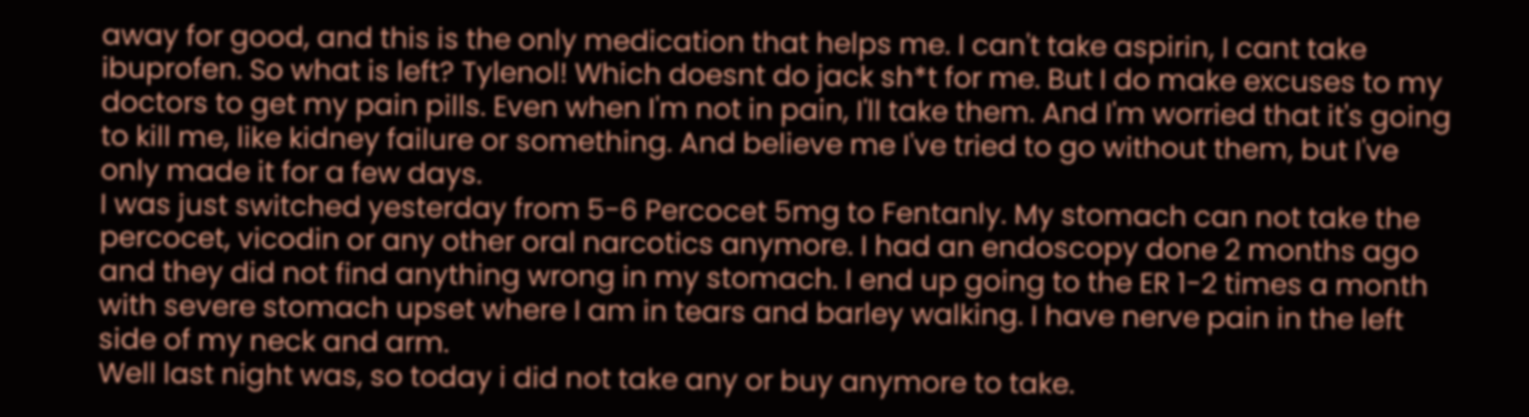away for good, and this is the only medication that helps me. I can't take aspirin, I cant take ibuprofen. So what is left? Tylenol! Which doesnt do jack sh*t for me. But I do make excuses to my doctors to get my pain pills. Even when I'm not in pain, I'll take them. And I'm worried that it's going to kill me, like kidney failure or something. And believe me I've tried to go without them, but I've only made it for a few days.
I was just switched yesterday from 5-6 Percocet 5mg to Fentanly. My stomach can not take the percocet, vicodin or any other oral narcotics anymore. I had an endoscopy done 2 months ago and they did not find anything wrong in my stomach. I end up going to the ER 1-2 times a month with severe stomach upset where I am in tears and barley walking. I have nerve pain in the left side of my neck and arm.
Well last night was, so today i did not take any or buy anymore to take.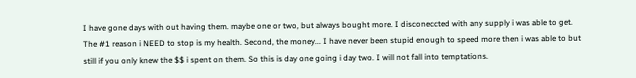I have gone days with out having them. maybe one or two, but always bought more. I disconeccted with any supply i was able to get. The #1 reason i NEED to stop is my health. Second, the money... I have never been stupid enough to speed more then i was able to but still if you only knew the $$ i spent on them. So this is day one going i day two. I will not fall into temptations.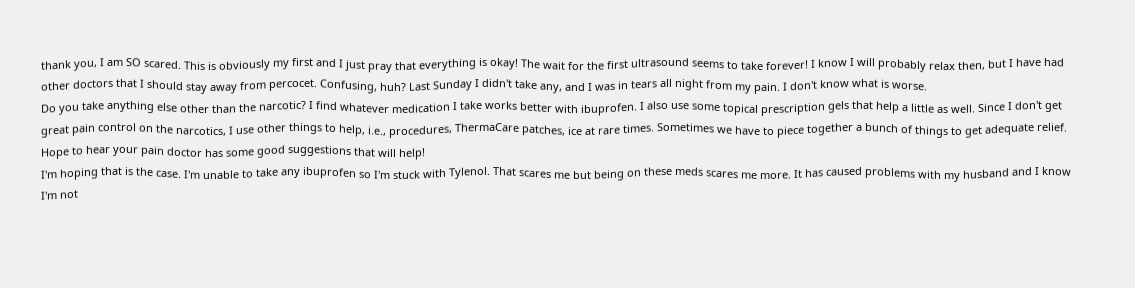thank you, I am SO scared. This is obviously my first and I just pray that everything is okay! The wait for the first ultrasound seems to take forever! I know I will probably relax then, but I have had other doctors that I should stay away from percocet. Confusing, huh? Last Sunday I didn't take any, and I was in tears all night from my pain. I don't know what is worse.
Do you take anything else other than the narcotic? I find whatever medication I take works better with ibuprofen. I also use some topical prescription gels that help a little as well. Since I don't get great pain control on the narcotics, I use other things to help, i.e., procedures, ThermaCare patches, ice at rare times. Sometimes we have to piece together a bunch of things to get adequate relief. Hope to hear your pain doctor has some good suggestions that will help!
I'm hoping that is the case. I'm unable to take any ibuprofen so I'm stuck with Tylenol. That scares me but being on these meds scares me more. It has caused problems with my husband and I know I'm not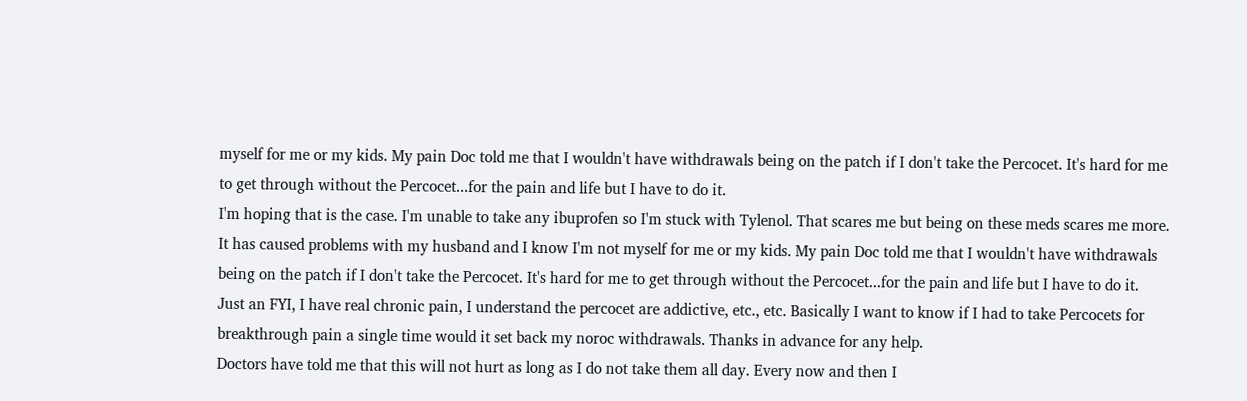myself for me or my kids. My pain Doc told me that I wouldn't have withdrawals being on the patch if I don't take the Percocet. It's hard for me to get through without the Percocet...for the pain and life but I have to do it.
I'm hoping that is the case. I'm unable to take any ibuprofen so I'm stuck with Tylenol. That scares me but being on these meds scares me more. It has caused problems with my husband and I know I'm not myself for me or my kids. My pain Doc told me that I wouldn't have withdrawals being on the patch if I don't take the Percocet. It's hard for me to get through without the Percocet...for the pain and life but I have to do it.
Just an FYI, I have real chronic pain, I understand the percocet are addictive, etc., etc. Basically I want to know if I had to take Percocets for breakthrough pain a single time would it set back my noroc withdrawals. Thanks in advance for any help.
Doctors have told me that this will not hurt as long as I do not take them all day. Every now and then I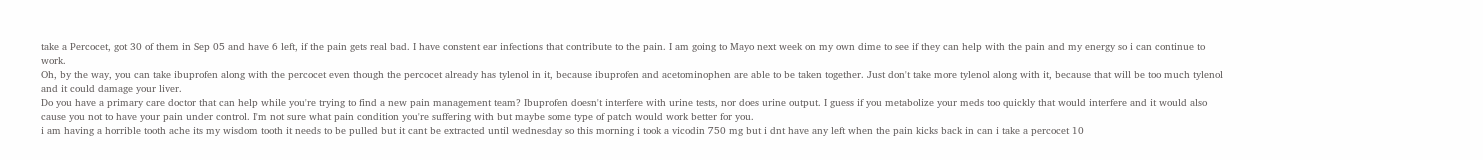take a Percocet, got 30 of them in Sep 05 and have 6 left, if the pain gets real bad. I have constent ear infections that contribute to the pain. I am going to Mayo next week on my own dime to see if they can help with the pain and my energy so i can continue to work.
Oh, by the way, you can take ibuprofen along with the percocet even though the percocet already has tylenol in it, because ibuprofen and acetominophen are able to be taken together. Just don't take more tylenol along with it, because that will be too much tylenol and it could damage your liver.
Do you have a primary care doctor that can help while you're trying to find a new pain management team? Ibuprofen doesn't interfere with urine tests, nor does urine output. I guess if you metabolize your meds too quickly that would interfere and it would also cause you not to have your pain under control. I'm not sure what pain condition you're suffering with but maybe some type of patch would work better for you.
i am having a horrible tooth ache its my wisdom tooth it needs to be pulled but it cant be extracted until wednesday so this morning i took a vicodin 750 mg but i dnt have any left when the pain kicks back in can i take a percocet 10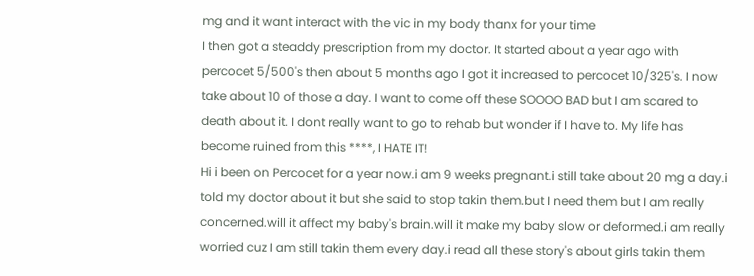mg and it want interact with the vic in my body thanx for your time
I then got a steaddy prescription from my doctor. It started about a year ago with percocet 5/500's then about 5 months ago I got it increased to percocet 10/325's. I now take about 10 of those a day. I want to come off these SOOOO BAD but I am scared to death about it. I dont really want to go to rehab but wonder if I have to. My life has become ruined from this ****, I HATE IT!
Hi i been on Percocet for a year now.i am 9 weeks pregnant.i still take about 20 mg a day.i told my doctor about it but she said to stop takin them.but I need them but I am really concerned.will it affect my baby's brain.will it make my baby slow or deformed.i am really worried cuz I am still takin them every day.i read all these story's about girls takin them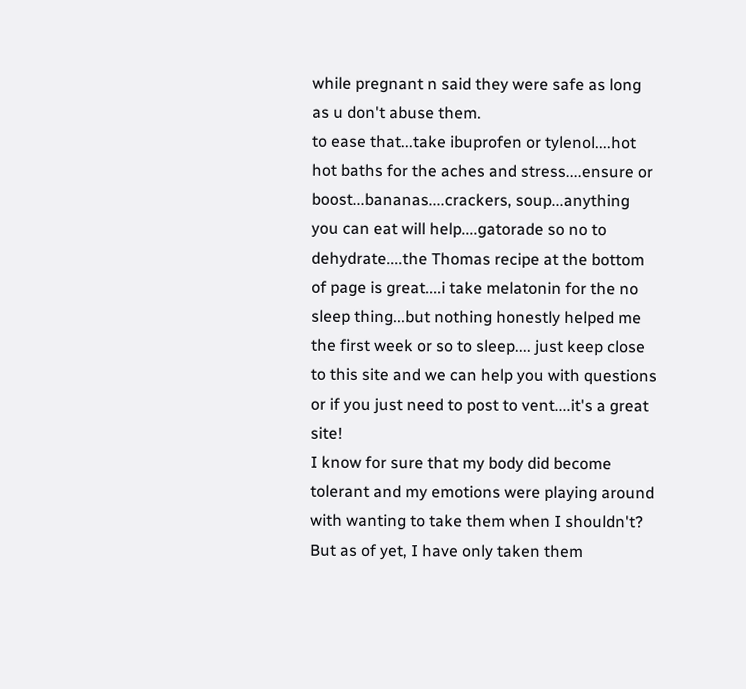while pregnant n said they were safe as long as u don't abuse them.
to ease that...take ibuprofen or tylenol....hot hot baths for the aches and stress....ensure or boost...bananas....crackers, soup...anything you can eat will help....gatorade so no to dehydrate....the Thomas recipe at the bottom of page is great....i take melatonin for the no sleep thing...but nothing honestly helped me the first week or so to sleep.... just keep close to this site and we can help you with questions or if you just need to post to vent....it's a great site!
I know for sure that my body did become tolerant and my emotions were playing around with wanting to take them when I shouldn't? But as of yet, I have only taken them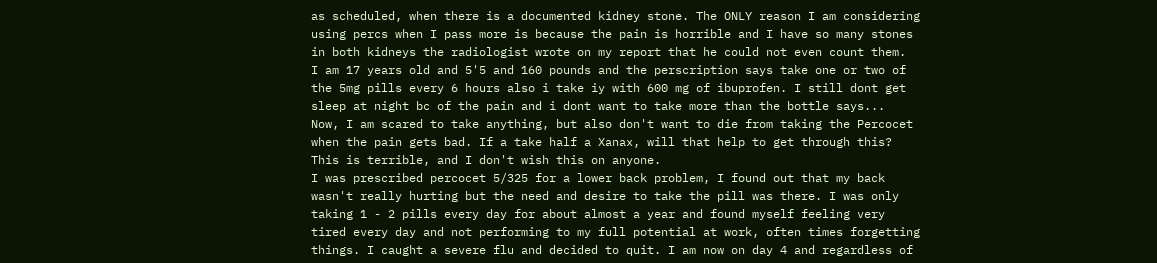as scheduled, when there is a documented kidney stone. The ONLY reason I am considering using percs when I pass more is because the pain is horrible and I have so many stones in both kidneys the radiologist wrote on my report that he could not even count them.
I am 17 years old and 5'5 and 160 pounds and the perscription says take one or two of the 5mg pills every 6 hours also i take iy with 600 mg of ibuprofen. I still dont get sleep at night bc of the pain and i dont want to take more than the bottle says...
Now, I am scared to take anything, but also don't want to die from taking the Percocet when the pain gets bad. If a take half a Xanax, will that help to get through this? This is terrible, and I don't wish this on anyone.
I was prescribed percocet 5/325 for a lower back problem, I found out that my back wasn't really hurting but the need and desire to take the pill was there. I was only taking 1 - 2 pills every day for about almost a year and found myself feeling very tired every day and not performing to my full potential at work, often times forgetting things. I caught a severe flu and decided to quit. I am now on day 4 and regardless of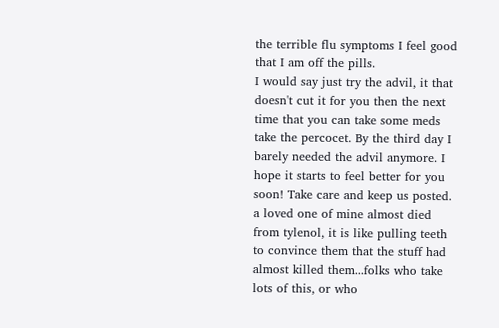the terrible flu symptoms I feel good that I am off the pills.
I would say just try the advil, it that doesn't cut it for you then the next time that you can take some meds take the percocet. By the third day I barely needed the advil anymore. I hope it starts to feel better for you soon! Take care and keep us posted.
a loved one of mine almost died from tylenol, it is like pulling teeth to convince them that the stuff had almost killed them...folks who take lots of this, or who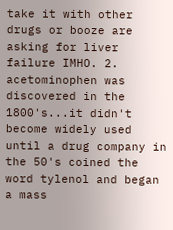take it with other drugs or booze are asking for liver failure IMHO. 2. acetominophen was discovered in the 1800's...it didn't become widely used until a drug company in the 50's coined the word tylenol and began a mass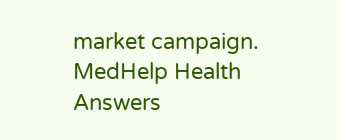market campaign.
MedHelp Health Answers